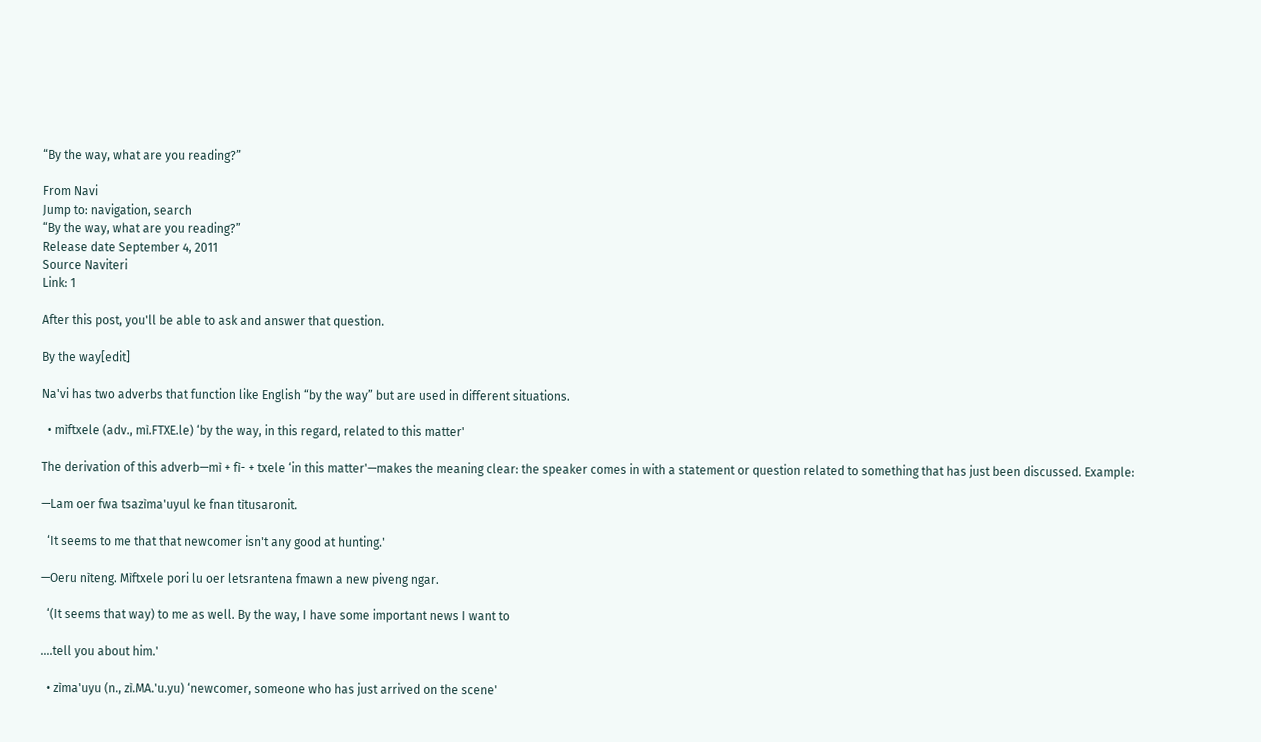“By the way, what are you reading?”

From Navi
Jump to: navigation, search
“By the way, what are you reading?”
Release date September 4, 2011
Source Naviteri
Link: 1

After this post, you'll be able to ask and answer that question.

By the way[edit]

Na'vi has two adverbs that function like English “by the way” but are used in different situations.

  • mìftxele (adv., mì.FTXE.le) ‘by the way, in this regard, related to this matter'

The derivation of this adverb—mì + fì- + txele ‘in this matter'—makes the meaning clear: the speaker comes in with a statement or question related to something that has just been discussed. Example:

—Lam oer fwa tsazìma'uyul ke fnan tìtusaronit.

  ‘It seems to me that that newcomer isn't any good at hunting.'

—Oeru nìteng. Mìftxele pori lu oer letsrantena fmawn a new piveng ngar.

  ‘(It seems that way) to me as well. By the way, I have some important news I want to

….tell you about him.'

  • zìma'uyu (n., zì.MA.'u.yu) ‘newcomer, someone who has just arrived on the scene'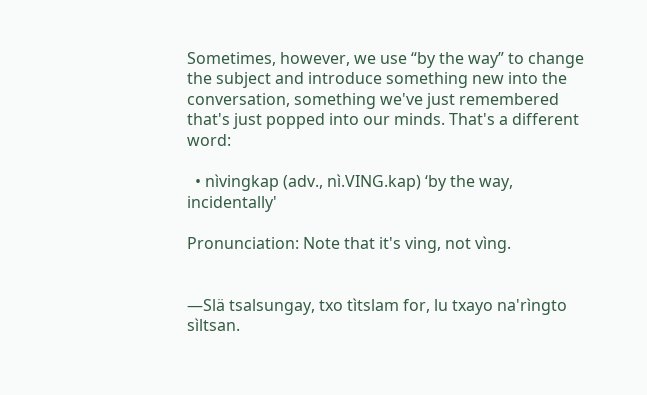Sometimes, however, we use “by the way” to change the subject and introduce something new into the conversation, something we've just remembered that's just popped into our minds. That's a different word:

  • nìvingkap (adv., nì.VING.kap) ‘by the way, incidentally'

Pronunciation: Note that it's ving, not vìng.


—Slä tsalsungay, txo tìtslam for, lu txayo na'rìngto sìltsan.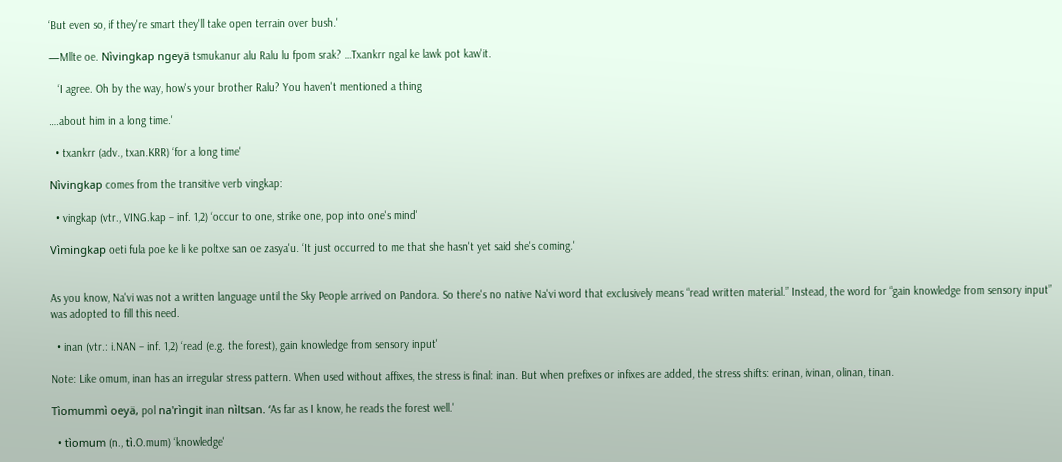‘But even so, if they're smart they'll take open terrain over bush.'

—Mllte oe. Nìvingkap ngeyä tsmukanur alu Ralu lu fpom srak? …Txankrr ngal ke lawk pot kaw'it.

   ‘I agree. Oh by the way, how's your brother Ralu? You haven't mentioned a thing

….about him in a long time.'

  • txankrr (adv., txan.KRR) ‘for a long time'

Nìvingkap comes from the transitive verb vingkap:

  • vingkap (vtr., VING.kap – inf. 1,2) ‘occur to one, strike one, pop into one's mind'

Vìmingkap oeti fula poe ke li ke poltxe san oe zasya'u. ‘It just occurred to me that she hasn't yet said she's coming.'


As you know, Na'vi was not a written language until the Sky People arrived on Pandora. So there's no native Na'vi word that exclusively means “read written material.” Instead, the word for “gain knowledge from sensory input” was adopted to fill this need.

  • inan (vtr.: i.NAN – inf. 1,2) ‘read (e.g. the forest), gain knowledge from sensory input'

Note: Like omum, inan has an irregular stress pattern. When used without affixes, the stress is final: inan. But when prefixes or infixes are added, the stress shifts: erinan, ivinan, olinan, tinan.

Tìomummì oeyä, pol na'rìngit inan nìltsan. ‘As far as I know, he reads the forest well.'

  • tìomum (n., tì.O.mum) ‘knowledge'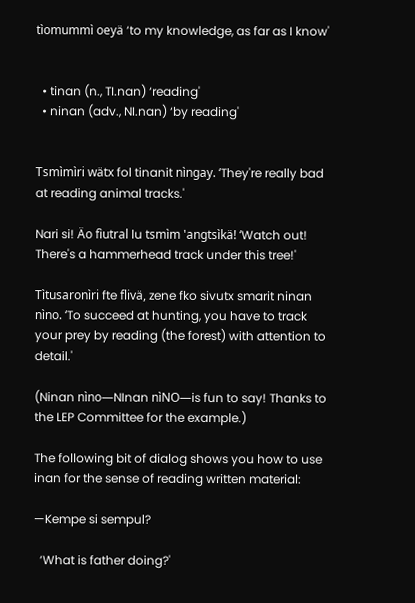tìomummì oeyä ‘to my knowledge, as far as I know'


  • tinan (n., TI.nan) ‘reading'
  • ninan (adv., NI.nan) ‘by reading'


Tsmìmìri wätx fol tinanit nìngay. ‘They're really bad at reading animal tracks.'

Nari si! Äo fìutral lu tsmìm 'angtsìkä! ‘Watch out! There's a hammerhead track under this tree!'

Tìtusaronìri fte flivä, zene fko sivutx smarit ninan nìno. ‘To succeed at hunting, you have to track your prey by reading (the forest) with attention to detail.'

(Ninan nìno—NInan nìNO—is fun to say! Thanks to the LEP Committee for the example.)

The following bit of dialog shows you how to use inan for the sense of reading written material:

—Kempe si sempul?

  ‘What is father doing?'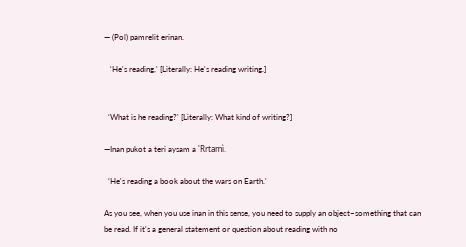— (Pol) pamrelit erinan.

   ‘He's reading,' [Literally: He's reading writing.]


  ‘What is he reading?' [Literally: What kind of writing?]

—Inan pukot a teri aysam a 'Rrtamì.

  ‘He's reading a book about the wars on Earth.'

As you see, when you use inan in this sense, you need to supply an object–something that can be read. If it's a general statement or question about reading with no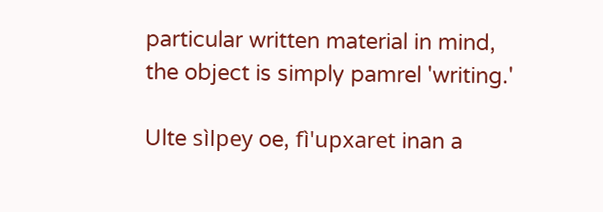particular written material in mind, the object is simply pamrel 'writing.'

Ulte sìlpey oe, fì'upxaret inan a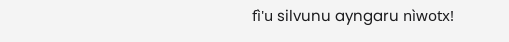fì'u silvunu ayngaru nìwotx!